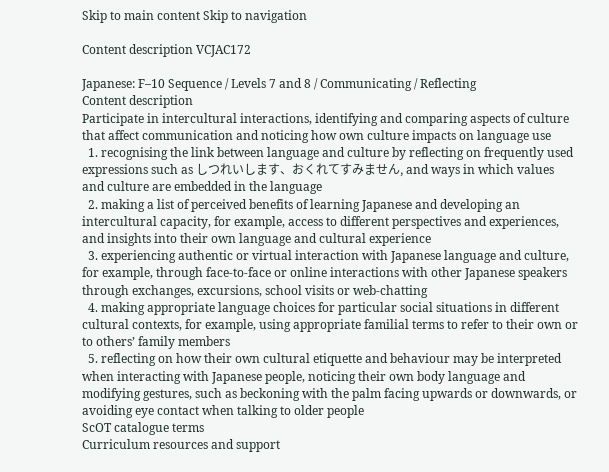Skip to main content Skip to navigation

Content description VCJAC172

Japanese: F–10 Sequence / Levels 7 and 8 / Communicating / Reflecting
Content description
Participate in intercultural interactions, identifying and comparing aspects of culture that affect communication and noticing how own culture impacts on language use
  1. recognising the link between language and culture by reflecting on frequently used expressions such as しつれいします、おくれてすみません, and ways in which values and culture are embedded in the language
  2. making a list of perceived benefits of learning Japanese and developing an intercultural capacity, for example, access to different perspectives and experiences, and insights into their own language and cultural experience
  3. experiencing authentic or virtual interaction with Japanese language and culture, for example, through face-to-face or online interactions with other Japanese speakers through exchanges, excursions, school visits or web-chatting
  4. making appropriate language choices for particular social situations in different cultural contexts, for example, using appropriate familial terms to refer to their own or to others’ family members
  5. reflecting on how their own cultural etiquette and behaviour may be interpreted when interacting with Japanese people, noticing their own body language and modifying gestures, such as beckoning with the palm facing upwards or downwards, or avoiding eye contact when talking to older people
ScOT catalogue terms
Curriculum resources and support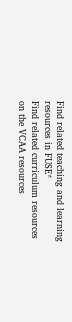Find related teaching and learning resources in FUSE*
Find related curriculum resources on the VCAA resources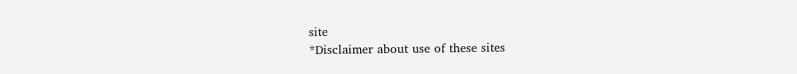site
*Disclaimer about use of these sites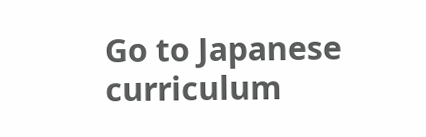Go to Japanese curriculum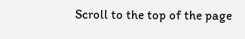Scroll to the top of the page